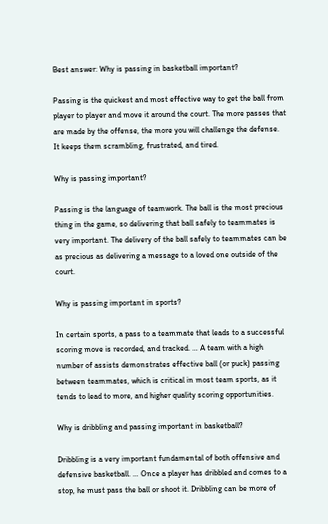Best answer: Why is passing in basketball important?

Passing is the quickest and most effective way to get the ball from player to player and move it around the court. The more passes that are made by the offense, the more you will challenge the defense. It keeps them scrambling, frustrated, and tired.

Why is passing important?

Passing is the language of teamwork. The ball is the most precious thing in the game, so delivering that ball safely to teammates is very important. The delivery of the ball safely to teammates can be as precious as delivering a message to a loved one outside of the court.

Why is passing important in sports?

In certain sports, a pass to a teammate that leads to a successful scoring move is recorded, and tracked. … A team with a high number of assists demonstrates effective ball (or puck) passing between teammates, which is critical in most team sports, as it tends to lead to more, and higher quality scoring opportunities.

Why is dribbling and passing important in basketball?

Dribbling is a very important fundamental of both offensive and defensive basketball. … Once a player has dribbled and comes to a stop, he must pass the ball or shoot it. Dribbling can be more of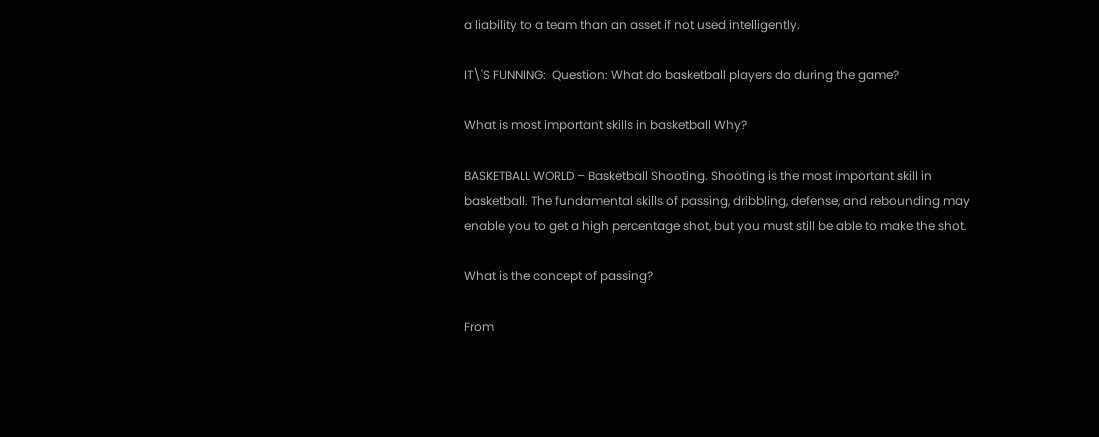a liability to a team than an asset if not used intelligently.

IT\'S FUNNING:  Question: What do basketball players do during the game?

What is most important skills in basketball Why?

BASKETBALL WORLD – Basketball Shooting. Shooting is the most important skill in basketball. The fundamental skills of passing, dribbling, defense, and rebounding may enable you to get a high percentage shot, but you must still be able to make the shot.

What is the concept of passing?

From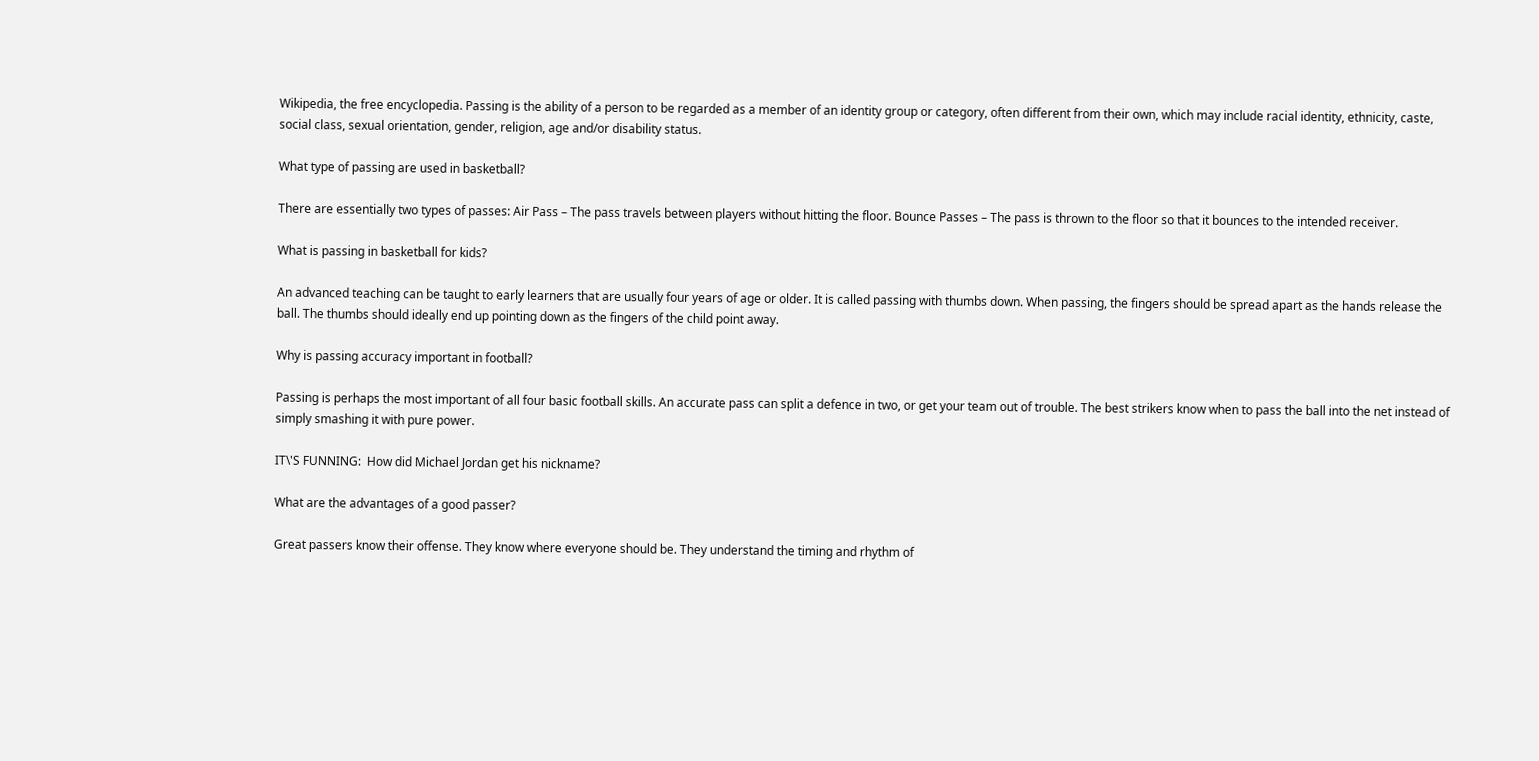Wikipedia, the free encyclopedia. Passing is the ability of a person to be regarded as a member of an identity group or category, often different from their own, which may include racial identity, ethnicity, caste, social class, sexual orientation, gender, religion, age and/or disability status.

What type of passing are used in basketball?

There are essentially two types of passes: Air Pass – The pass travels between players without hitting the floor. Bounce Passes – The pass is thrown to the floor so that it bounces to the intended receiver.

What is passing in basketball for kids?

An advanced teaching can be taught to early learners that are usually four years of age or older. It is called passing with thumbs down. When passing, the fingers should be spread apart as the hands release the ball. The thumbs should ideally end up pointing down as the fingers of the child point away.

Why is passing accuracy important in football?

Passing is perhaps the most important of all four basic football skills. An accurate pass can split a defence in two, or get your team out of trouble. The best strikers know when to pass the ball into the net instead of simply smashing it with pure power.

IT\'S FUNNING:  How did Michael Jordan get his nickname?

What are the advantages of a good passer?

Great passers know their offense. They know where everyone should be. They understand the timing and rhythm of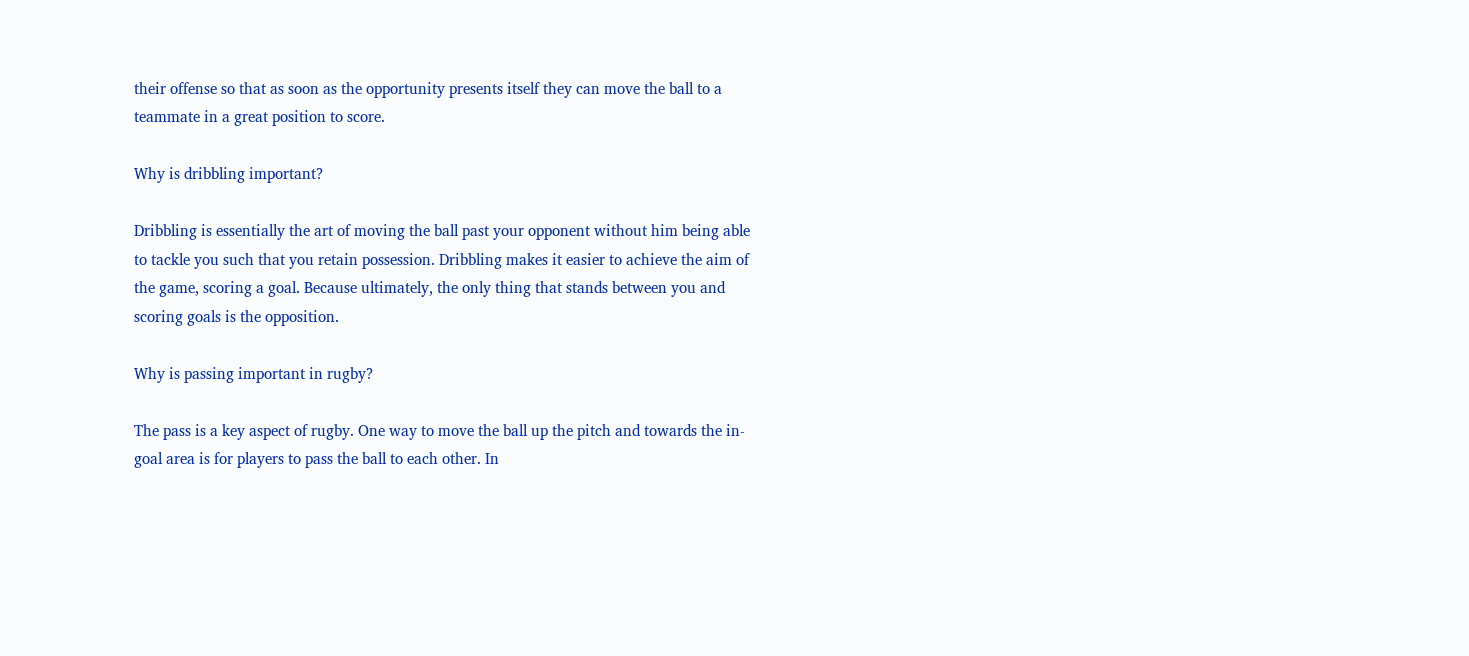their offense so that as soon as the opportunity presents itself they can move the ball to a teammate in a great position to score.

Why is dribbling important?

Dribbling is essentially the art of moving the ball past your opponent without him being able to tackle you such that you retain possession. Dribbling makes it easier to achieve the aim of the game, scoring a goal. Because ultimately, the only thing that stands between you and scoring goals is the opposition.

Why is passing important in rugby?

The pass is a key aspect of rugby. One way to move the ball up the pitch and towards the in-goal area is for players to pass the ball to each other. In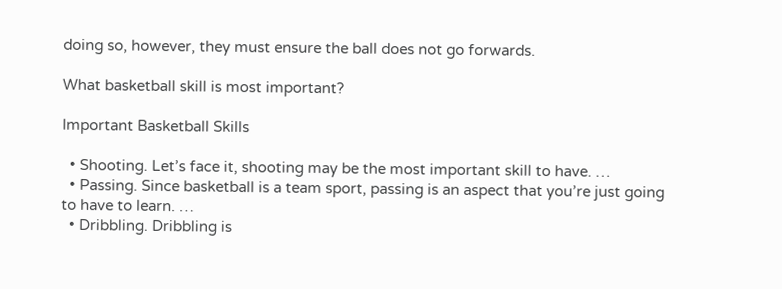doing so, however, they must ensure the ball does not go forwards.

What basketball skill is most important?

Important Basketball Skills

  • Shooting. Let’s face it, shooting may be the most important skill to have. …
  • Passing. Since basketball is a team sport, passing is an aspect that you’re just going to have to learn. …
  • Dribbling. Dribbling is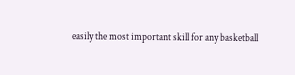easily the most important skill for any basketball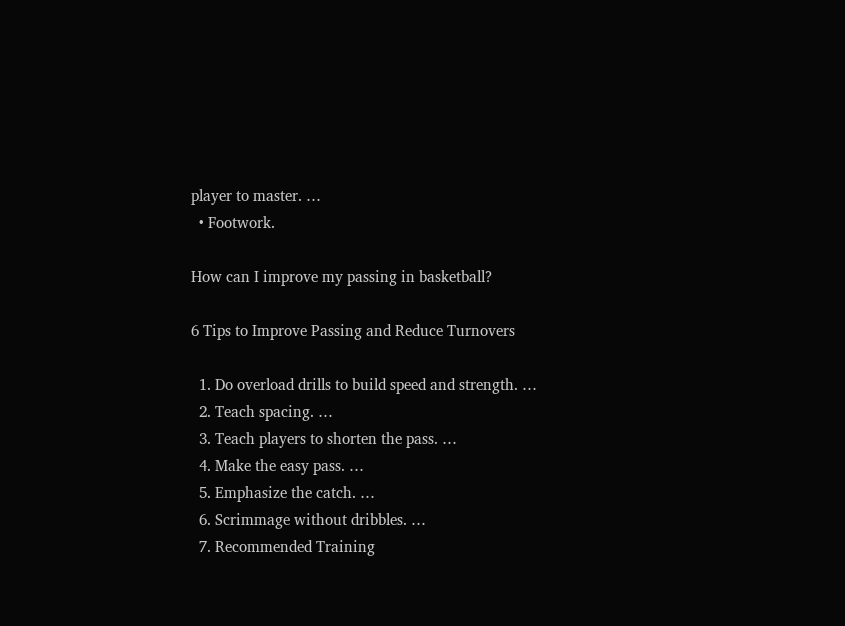player to master. …
  • Footwork.

How can I improve my passing in basketball?

6 Tips to Improve Passing and Reduce Turnovers

  1. Do overload drills to build speed and strength. …
  2. Teach spacing. …
  3. Teach players to shorten the pass. …
  4. Make the easy pass. …
  5. Emphasize the catch. …
  6. Scrimmage without dribbles. …
  7. Recommended Training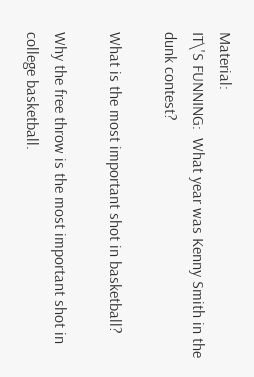Material:
IT\'S FUNNING:  What year was Kenny Smith in the dunk contest?

What is the most important shot in basketball?

Why the free throw is the most important shot in college basketball.